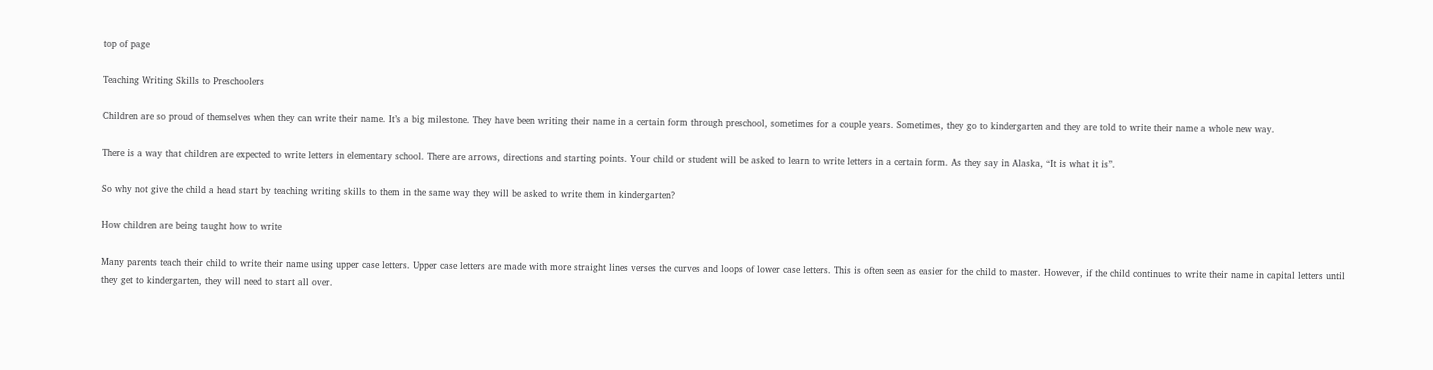top of page

Teaching Writing Skills to Preschoolers

Children are so proud of themselves when they can write their name. It’s a big milestone. They have been writing their name in a certain form through preschool, sometimes for a couple years. Sometimes, they go to kindergarten and they are told to write their name a whole new way.

There is a way that children are expected to write letters in elementary school. There are arrows, directions and starting points. Your child or student will be asked to learn to write letters in a certain form. As they say in Alaska, “It is what it is”.

So why not give the child a head start by teaching writing skills to them in the same way they will be asked to write them in kindergarten?

How children are being taught how to write

Many parents teach their child to write their name using upper case letters. Upper case letters are made with more straight lines verses the curves and loops of lower case letters. This is often seen as easier for the child to master. However, if the child continues to write their name in capital letters until they get to kindergarten, they will need to start all over.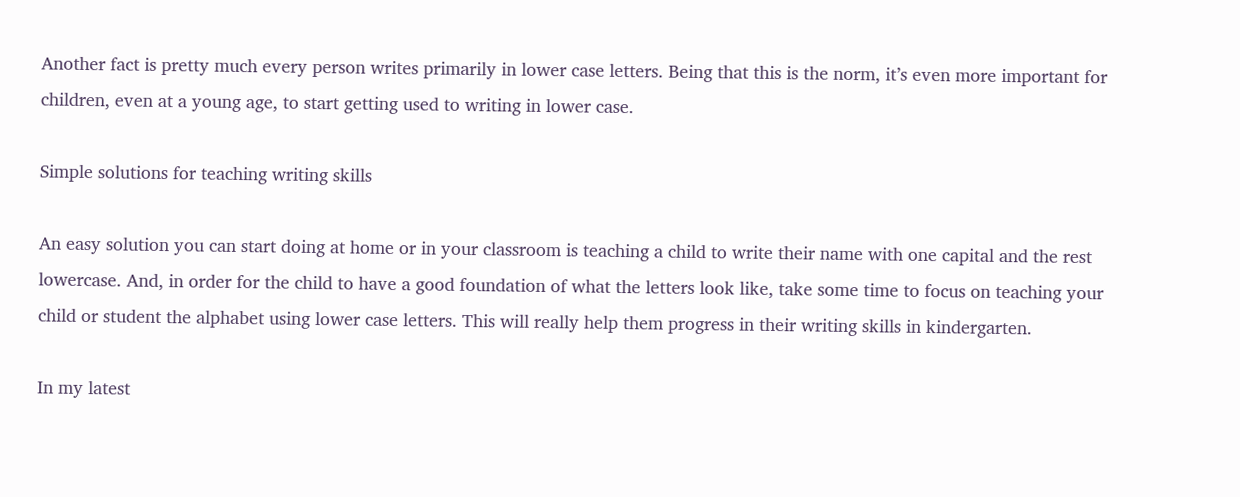Another fact is pretty much every person writes primarily in lower case letters. Being that this is the norm, it’s even more important for children, even at a young age, to start getting used to writing in lower case.

Simple solutions for teaching writing skills

An easy solution you can start doing at home or in your classroom is teaching a child to write their name with one capital and the rest lowercase. And, in order for the child to have a good foundation of what the letters look like, take some time to focus on teaching your child or student the alphabet using lower case letters. This will really help them progress in their writing skills in kindergarten.

In my latest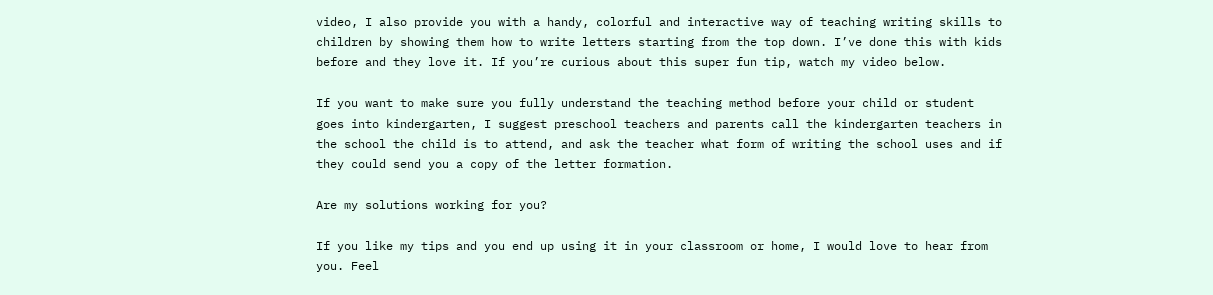video, I also provide you with a handy, colorful and interactive way of teaching writing skills to children by showing them how to write letters starting from the top down. I’ve done this with kids before and they love it. If you’re curious about this super fun tip, watch my video below.

If you want to make sure you fully understand the teaching method before your child or student goes into kindergarten, I suggest preschool teachers and parents call the kindergarten teachers in the school the child is to attend, and ask the teacher what form of writing the school uses and if they could send you a copy of the letter formation.

Are my solutions working for you?

If you like my tips and you end up using it in your classroom or home, I would love to hear from you. Feel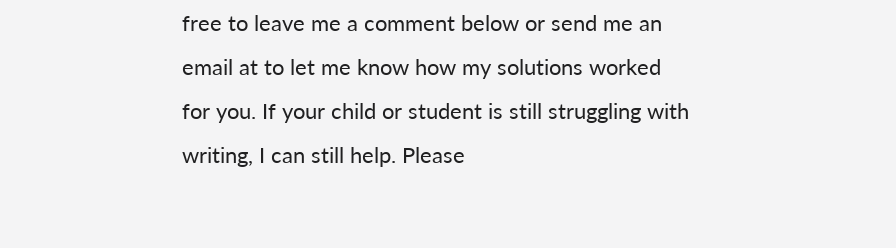free to leave me a comment below or send me an email at to let me know how my solutions worked for you. If your child or student is still struggling with writing, I can still help. Please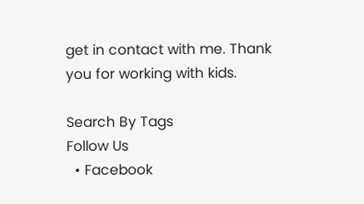get in contact with me. Thank you for working with kids.

Search By Tags
Follow Us
  • Facebook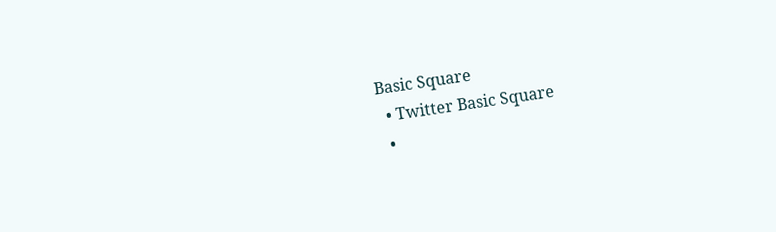Basic Square
  • Twitter Basic Square
  •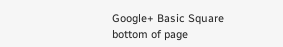Google+ Basic Square
bottom of page